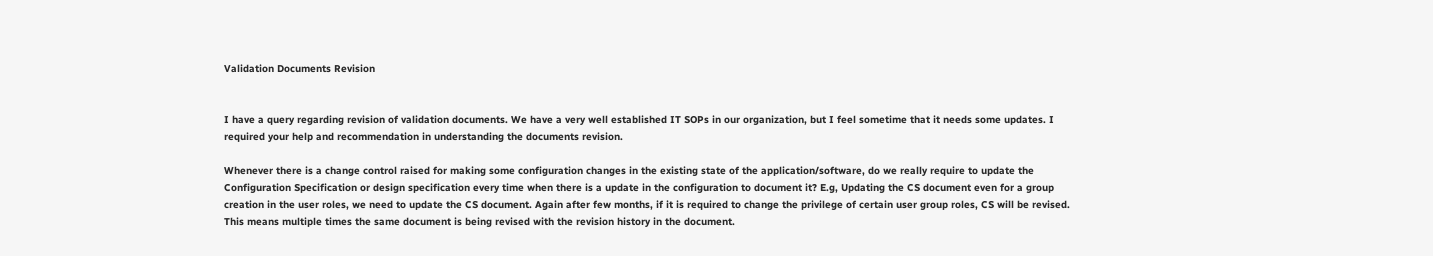Validation Documents Revision


I have a query regarding revision of validation documents. We have a very well established IT SOPs in our organization, but I feel sometime that it needs some updates. I required your help and recommendation in understanding the documents revision.

Whenever there is a change control raised for making some configuration changes in the existing state of the application/software, do we really require to update the Configuration Specification or design specification every time when there is a update in the configuration to document it? E.g, Updating the CS document even for a group creation in the user roles, we need to update the CS document. Again after few months, if it is required to change the privilege of certain user group roles, CS will be revised. This means multiple times the same document is being revised with the revision history in the document.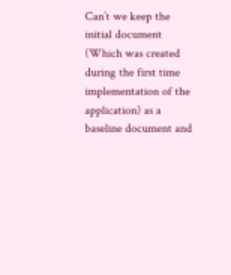Can’t we keep the initial document (Which was created during the first time implementation of the application) as a baseline document and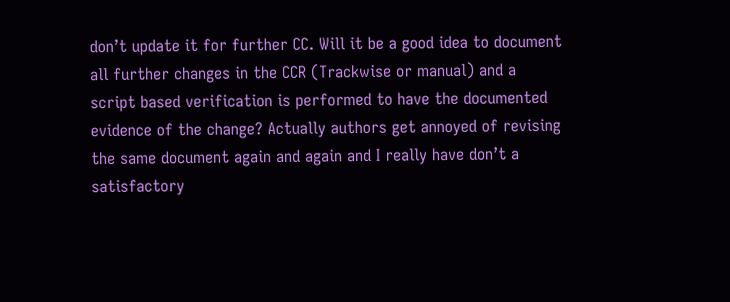don’t update it for further CC. Will it be a good idea to document all further changes in the CCR (Trackwise or manual) and a script based verification is performed to have the documented evidence of the change? Actually authors get annoyed of revising the same document again and again and I really have don’t a satisfactory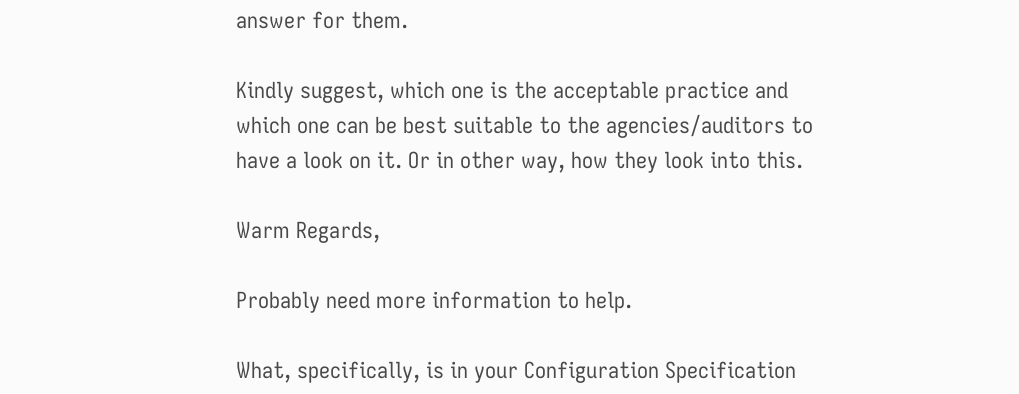answer for them.

Kindly suggest, which one is the acceptable practice and which one can be best suitable to the agencies/auditors to have a look on it. Or in other way, how they look into this.

Warm Regards,

Probably need more information to help.

What, specifically, is in your Configuration Specification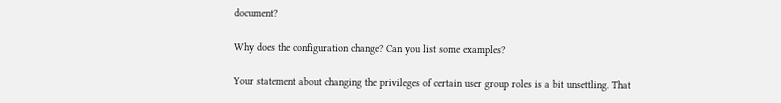document?

Why does the configuration change? Can you list some examples?

Your statement about changing the privileges of certain user group roles is a bit unsettling. That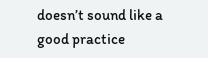doesn’t sound like a good practice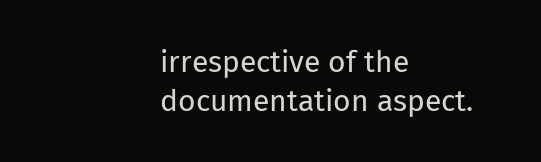irrespective of the documentation aspect.